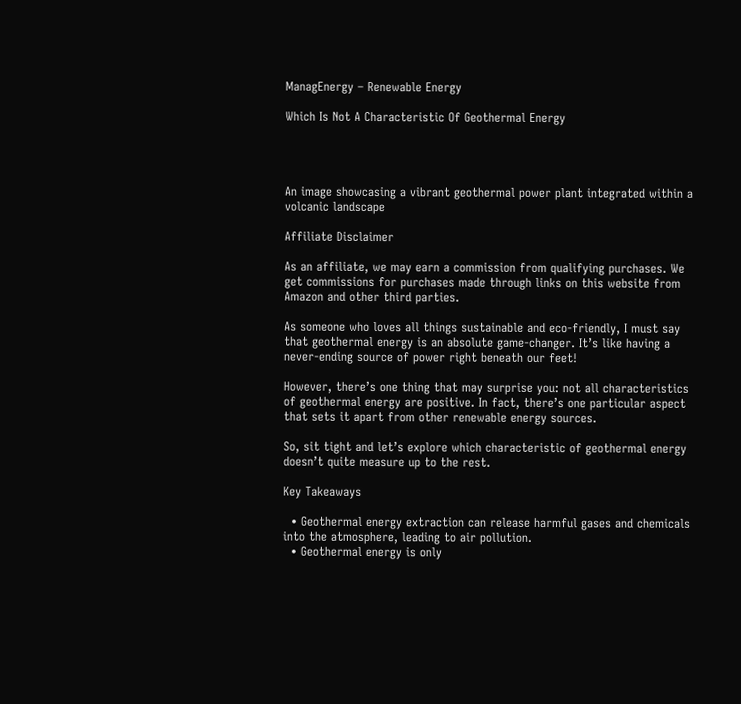ManagEnergy – Renewable Energy

Which Is Not A Characteristic Of Geothermal Energy




An image showcasing a vibrant geothermal power plant integrated within a volcanic landscape

Affiliate Disclaimer

As an affiliate, we may earn a commission from qualifying purchases. We get commissions for purchases made through links on this website from Amazon and other third parties.

As someone who loves all things sustainable and eco-friendly, I must say that geothermal energy is an absolute game-changer. It’s like having a never-ending source of power right beneath our feet!

However, there’s one thing that may surprise you: not all characteristics of geothermal energy are positive. In fact, there’s one particular aspect that sets it apart from other renewable energy sources.

So, sit tight and let’s explore which characteristic of geothermal energy doesn’t quite measure up to the rest.

Key Takeaways

  • Geothermal energy extraction can release harmful gases and chemicals into the atmosphere, leading to air pollution.
  • Geothermal energy is only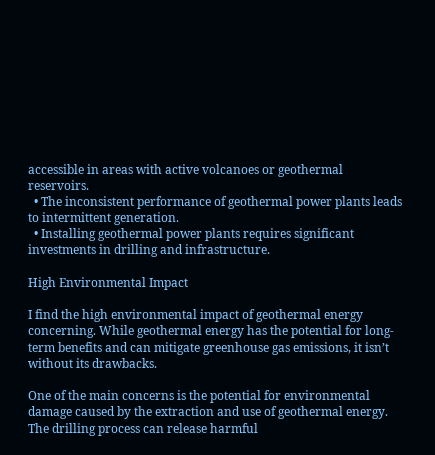accessible in areas with active volcanoes or geothermal reservoirs.
  • The inconsistent performance of geothermal power plants leads to intermittent generation.
  • Installing geothermal power plants requires significant investments in drilling and infrastructure.

High Environmental Impact

I find the high environmental impact of geothermal energy concerning. While geothermal energy has the potential for long-term benefits and can mitigate greenhouse gas emissions, it isn’t without its drawbacks.

One of the main concerns is the potential for environmental damage caused by the extraction and use of geothermal energy. The drilling process can release harmful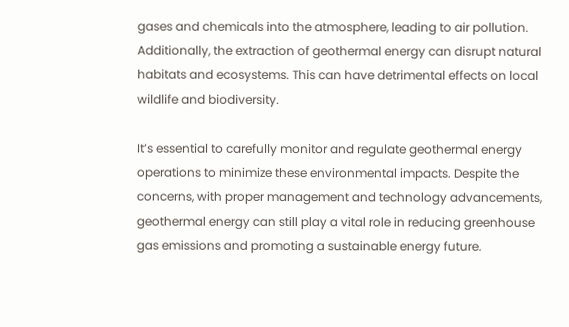gases and chemicals into the atmosphere, leading to air pollution. Additionally, the extraction of geothermal energy can disrupt natural habitats and ecosystems. This can have detrimental effects on local wildlife and biodiversity.

It’s essential to carefully monitor and regulate geothermal energy operations to minimize these environmental impacts. Despite the concerns, with proper management and technology advancements, geothermal energy can still play a vital role in reducing greenhouse gas emissions and promoting a sustainable energy future.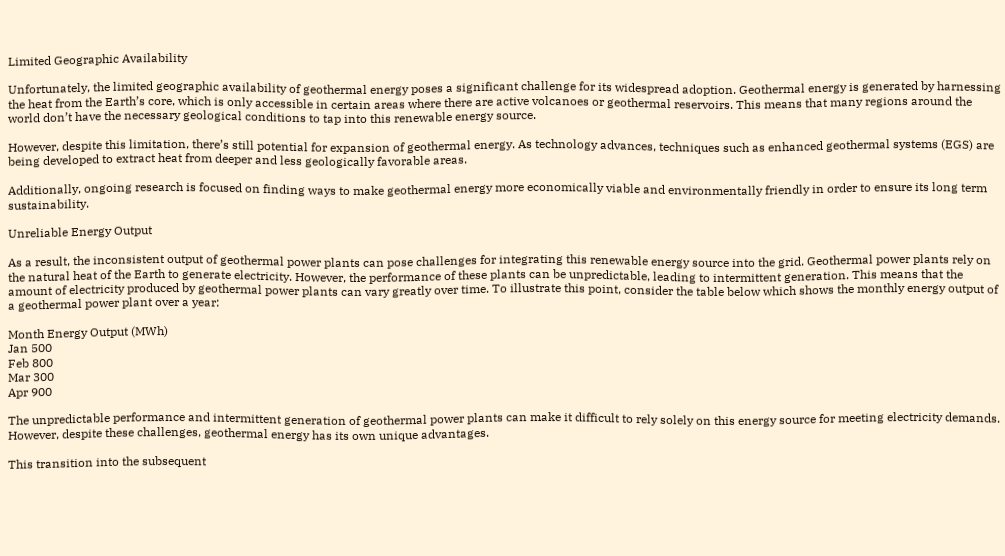Limited Geographic Availability

Unfortunately, the limited geographic availability of geothermal energy poses a significant challenge for its widespread adoption. Geothermal energy is generated by harnessing the heat from the Earth’s core, which is only accessible in certain areas where there are active volcanoes or geothermal reservoirs. This means that many regions around the world don’t have the necessary geological conditions to tap into this renewable energy source.

However, despite this limitation, there’s still potential for expansion of geothermal energy. As technology advances, techniques such as enhanced geothermal systems (EGS) are being developed to extract heat from deeper and less geologically favorable areas.

Additionally, ongoing research is focused on finding ways to make geothermal energy more economically viable and environmentally friendly in order to ensure its long term sustainability.

Unreliable Energy Output

As a result, the inconsistent output of geothermal power plants can pose challenges for integrating this renewable energy source into the grid. Geothermal power plants rely on the natural heat of the Earth to generate electricity. However, the performance of these plants can be unpredictable, leading to intermittent generation. This means that the amount of electricity produced by geothermal power plants can vary greatly over time. To illustrate this point, consider the table below which shows the monthly energy output of a geothermal power plant over a year:

Month Energy Output (MWh)
Jan 500
Feb 800
Mar 300
Apr 900

The unpredictable performance and intermittent generation of geothermal power plants can make it difficult to rely solely on this energy source for meeting electricity demands. However, despite these challenges, geothermal energy has its own unique advantages.

This transition into the subsequent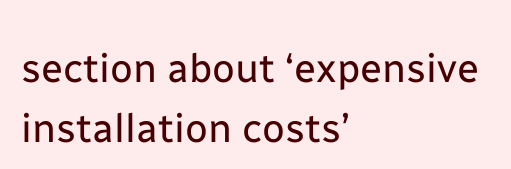section about ‘expensive installation costs’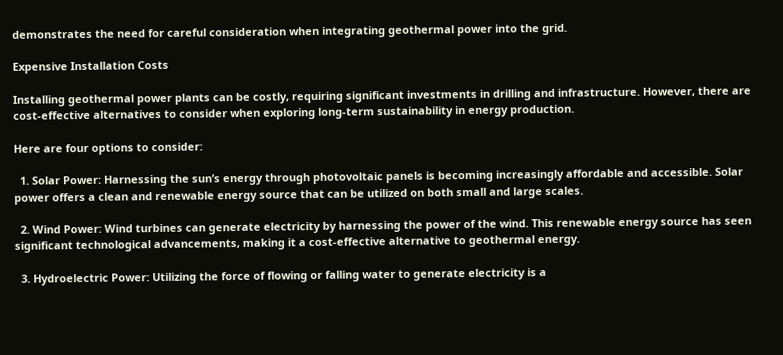demonstrates the need for careful consideration when integrating geothermal power into the grid.

Expensive Installation Costs

Installing geothermal power plants can be costly, requiring significant investments in drilling and infrastructure. However, there are cost-effective alternatives to consider when exploring long-term sustainability in energy production.

Here are four options to consider:

  1. Solar Power: Harnessing the sun’s energy through photovoltaic panels is becoming increasingly affordable and accessible. Solar power offers a clean and renewable energy source that can be utilized on both small and large scales.

  2. Wind Power: Wind turbines can generate electricity by harnessing the power of the wind. This renewable energy source has seen significant technological advancements, making it a cost-effective alternative to geothermal energy.

  3. Hydroelectric Power: Utilizing the force of flowing or falling water to generate electricity is a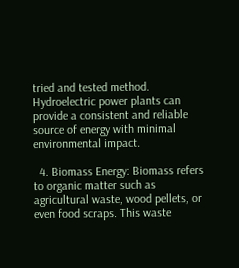tried and tested method. Hydroelectric power plants can provide a consistent and reliable source of energy with minimal environmental impact.

  4. Biomass Energy: Biomass refers to organic matter such as agricultural waste, wood pellets, or even food scraps. This waste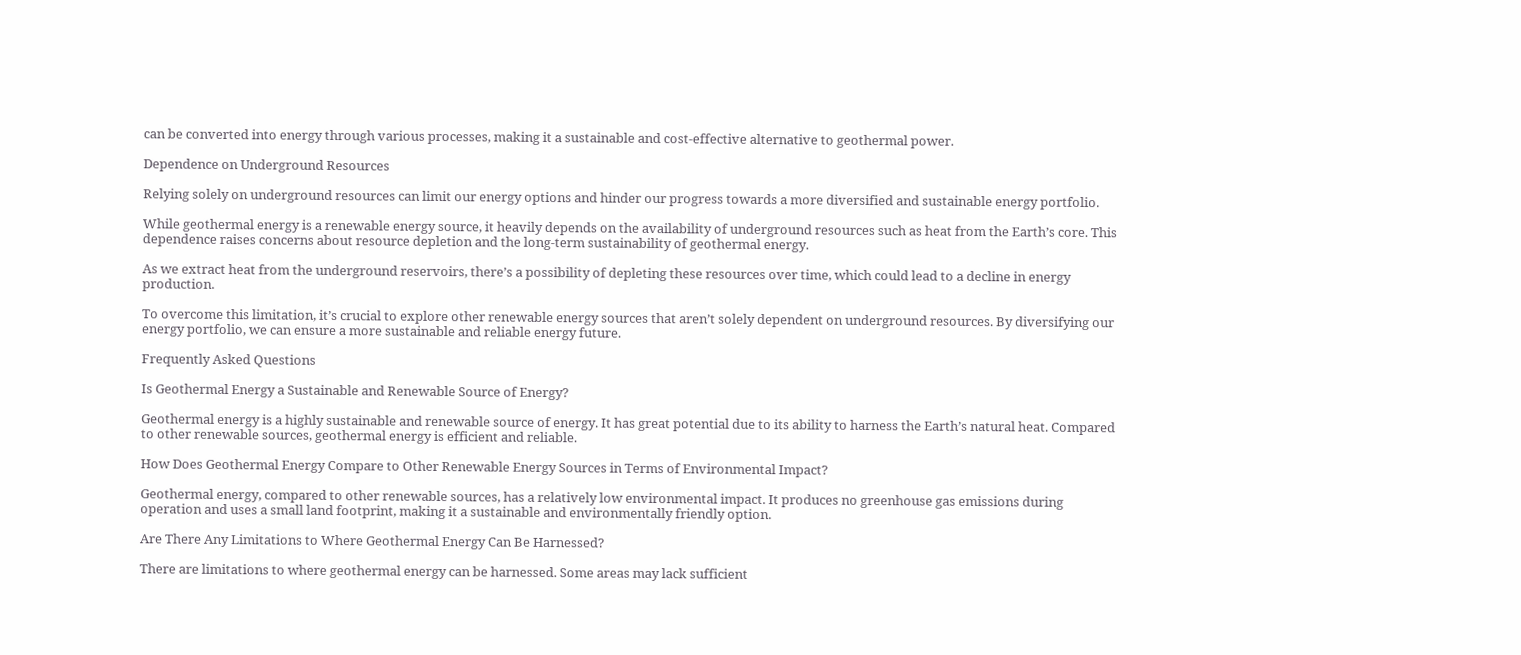can be converted into energy through various processes, making it a sustainable and cost-effective alternative to geothermal power.

Dependence on Underground Resources

Relying solely on underground resources can limit our energy options and hinder our progress towards a more diversified and sustainable energy portfolio.

While geothermal energy is a renewable energy source, it heavily depends on the availability of underground resources such as heat from the Earth’s core. This dependence raises concerns about resource depletion and the long-term sustainability of geothermal energy.

As we extract heat from the underground reservoirs, there’s a possibility of depleting these resources over time, which could lead to a decline in energy production.

To overcome this limitation, it’s crucial to explore other renewable energy sources that aren’t solely dependent on underground resources. By diversifying our energy portfolio, we can ensure a more sustainable and reliable energy future.

Frequently Asked Questions

Is Geothermal Energy a Sustainable and Renewable Source of Energy?

Geothermal energy is a highly sustainable and renewable source of energy. It has great potential due to its ability to harness the Earth’s natural heat. Compared to other renewable sources, geothermal energy is efficient and reliable.

How Does Geothermal Energy Compare to Other Renewable Energy Sources in Terms of Environmental Impact?

Geothermal energy, compared to other renewable sources, has a relatively low environmental impact. It produces no greenhouse gas emissions during operation and uses a small land footprint, making it a sustainable and environmentally friendly option.

Are There Any Limitations to Where Geothermal Energy Can Be Harnessed?

There are limitations to where geothermal energy can be harnessed. Some areas may lack sufficient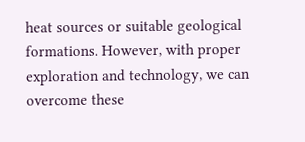heat sources or suitable geological formations. However, with proper exploration and technology, we can overcome these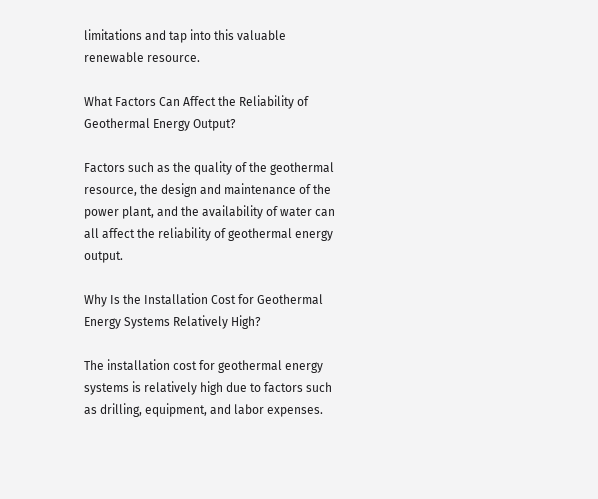limitations and tap into this valuable renewable resource.

What Factors Can Affect the Reliability of Geothermal Energy Output?

Factors such as the quality of the geothermal resource, the design and maintenance of the power plant, and the availability of water can all affect the reliability of geothermal energy output.

Why Is the Installation Cost for Geothermal Energy Systems Relatively High?

The installation cost for geothermal energy systems is relatively high due to factors such as drilling, equipment, and labor expenses.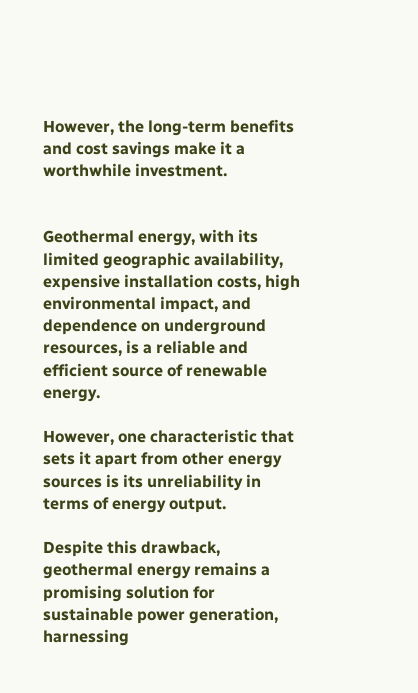However, the long-term benefits and cost savings make it a worthwhile investment.


Geothermal energy, with its limited geographic availability, expensive installation costs, high environmental impact, and dependence on underground resources, is a reliable and efficient source of renewable energy.

However, one characteristic that sets it apart from other energy sources is its unreliability in terms of energy output.

Despite this drawback, geothermal energy remains a promising solution for sustainable power generation, harnessing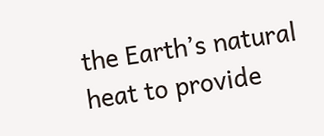the Earth’s natural heat to provide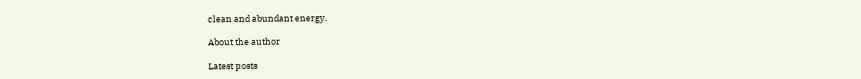clean and abundant energy.

About the author

Latest posts